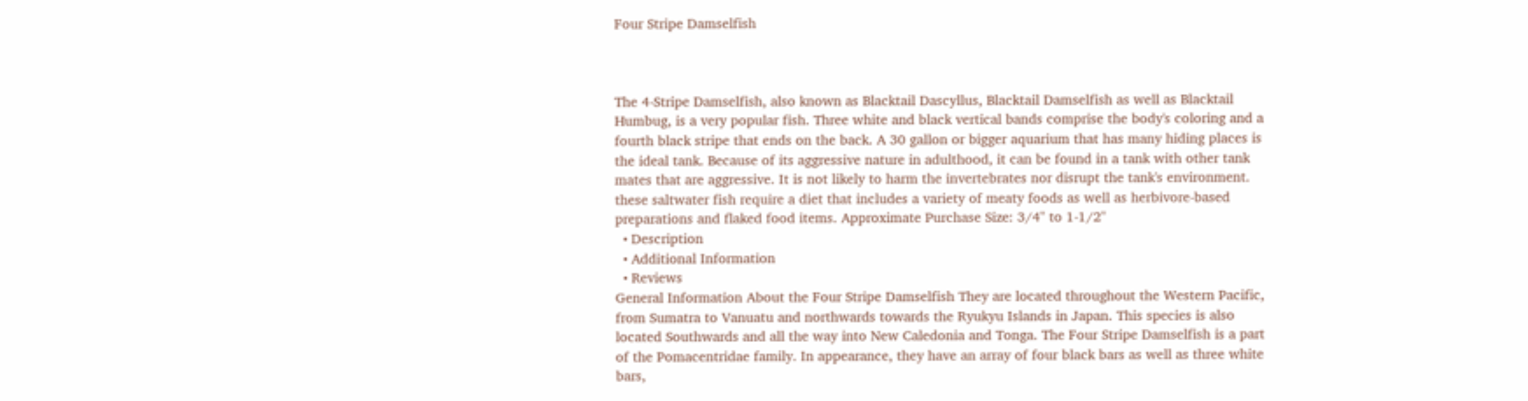Four Stripe Damselfish



The 4-Stripe Damselfish, also known as Blacktail Dascyllus, Blacktail Damselfish as well as Blacktail Humbug, is a very popular fish. Three white and black vertical bands comprise the body's coloring and a fourth black stripe that ends on the back. A 30 gallon or bigger aquarium that has many hiding places is the ideal tank. Because of its aggressive nature in adulthood, it can be found in a tank with other tank mates that are aggressive. It is not likely to harm the invertebrates nor disrupt the tank's environment. these saltwater fish require a diet that includes a variety of meaty foods as well as herbivore-based preparations and flaked food items. Approximate Purchase Size: 3/4" to 1-1/2"
  • Description
  • Additional Information
  • Reviews
General Information About the Four Stripe Damselfish They are located throughout the Western Pacific, from Sumatra to Vanuatu and northwards towards the Ryukyu Islands in Japan. This species is also located Southwards and all the way into New Caledonia and Tonga. The Four Stripe Damselfish is a part of the Pomacentridae family. In appearance, they have an array of four black bars as well as three white bars,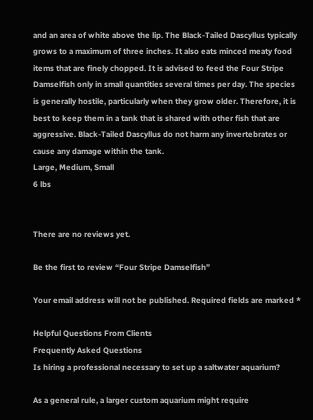and an area of white above the lip. The Black-Tailed Dascyllus typically grows to a maximum of three inches. It also eats minced meaty food items that are finely chopped. It is advised to feed the Four Stripe Damselfish only in small quantities several times per day. The species is generally hostile, particularly when they grow older. Therefore, it is best to keep them in a tank that is shared with other fish that are aggressive. Black-Tailed Dascyllus do not harm any invertebrates or cause any damage within the tank.
Large, Medium, Small
6 lbs


There are no reviews yet.

Be the first to review “Four Stripe Damselfish”

Your email address will not be published. Required fields are marked *

Helpful Questions From Clients
Frequently Asked Questions
Is hiring a professional necessary to set up a saltwater aquarium?

As a general rule, a larger custom aquarium might require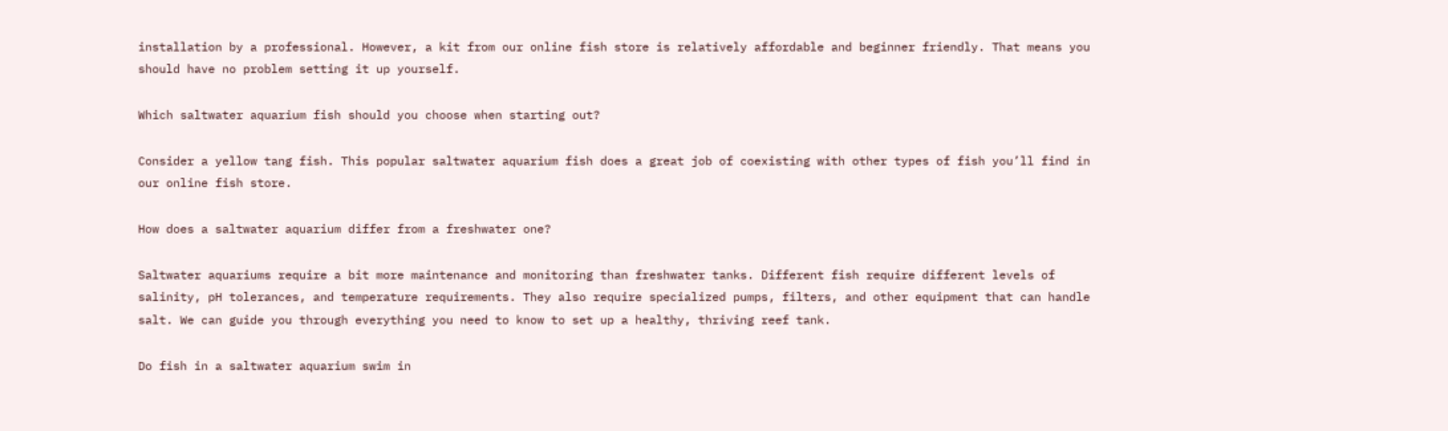installation by a professional. However, a kit from our online fish store is relatively affordable and beginner friendly. That means you should have no problem setting it up yourself.

Which saltwater aquarium fish should you choose when starting out?

Consider a yellow tang fish. This popular saltwater aquarium fish does a great job of coexisting with other types of fish you’ll find in our online fish store.

How does a saltwater aquarium differ from a freshwater one?

Saltwater aquariums require a bit more maintenance and monitoring than freshwater tanks. Different fish require different levels of salinity, pH tolerances, and temperature requirements. They also require specialized pumps, filters, and other equipment that can handle salt. We can guide you through everything you need to know to set up a healthy, thriving reef tank.

Do fish in a saltwater aquarium swim in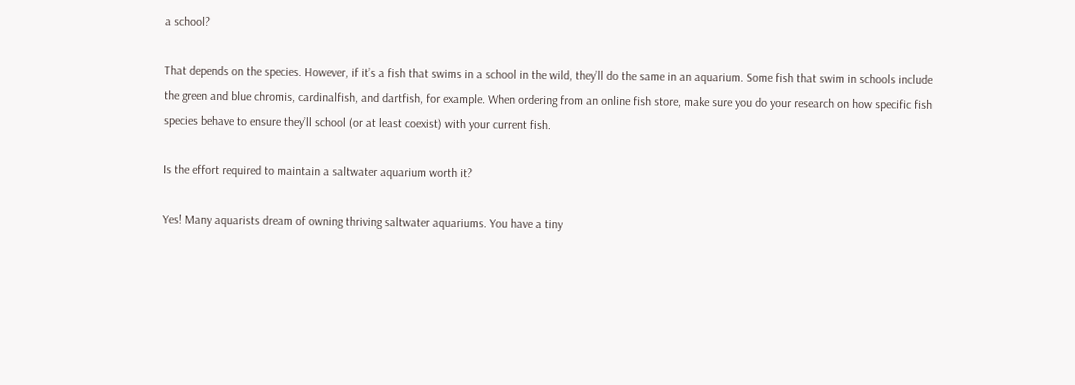a school?

That depends on the species. However, if it’s a fish that swims in a school in the wild, they’ll do the same in an aquarium. Some fish that swim in schools include the green and blue chromis, cardinalfish, and dartfish, for example. When ordering from an online fish store, make sure you do your research on how specific fish species behave to ensure they’ll school (or at least coexist) with your current fish.

Is the effort required to maintain a saltwater aquarium worth it?

Yes! Many aquarists dream of owning thriving saltwater aquariums. You have a tiny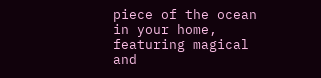piece of the ocean in your home, featuring magical and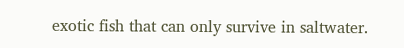exotic fish that can only survive in saltwater.